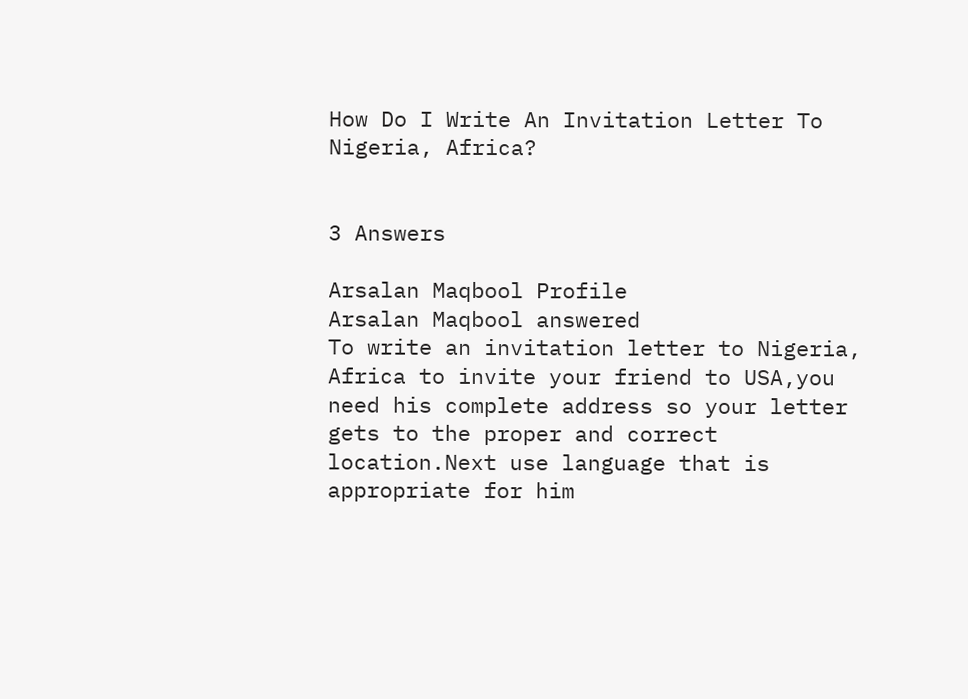How Do I Write An Invitation Letter To Nigeria, Africa?


3 Answers

Arsalan Maqbool Profile
Arsalan Maqbool answered
To write an invitation letter to Nigeria, Africa to invite your friend to USA,you need his complete address so your letter gets to the proper and correct location.Next use language that is appropriate for him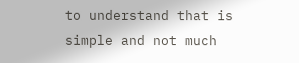to understand that is simple and not much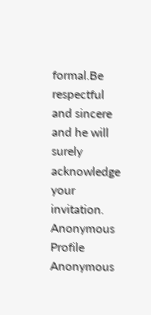formal.Be respectful and sincere and he will surely acknowledge your invitation.
Anonymous Profile
Anonymous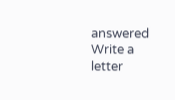answered
Write a letter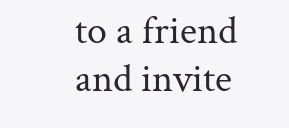to a friend and invite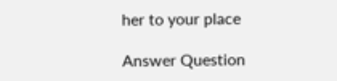her to your place

Answer Question